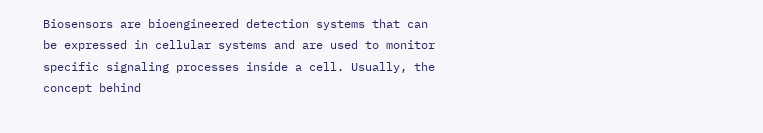Biosensors are bioengineered detection systems that can be expressed in cellular systems and are used to monitor specific signaling processes inside a cell. Usually, the concept behind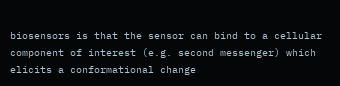biosensors is that the sensor can bind to a cellular component of interest (e.g. second messenger) which elicits a conformational change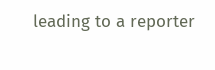leading to a reporter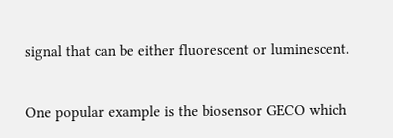signal that can be either fluorescent or luminescent.

One popular example is the biosensor GECO which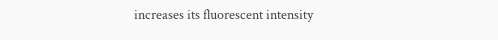increases its fluorescent intensity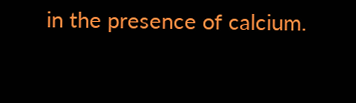in the presence of calcium.